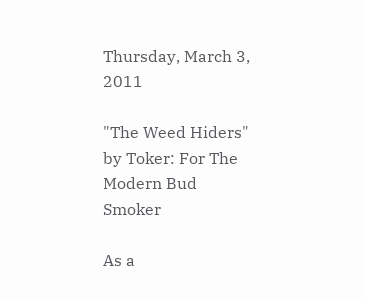Thursday, March 3, 2011

"The Weed Hiders" by Toker: For The Modern Bud Smoker

As a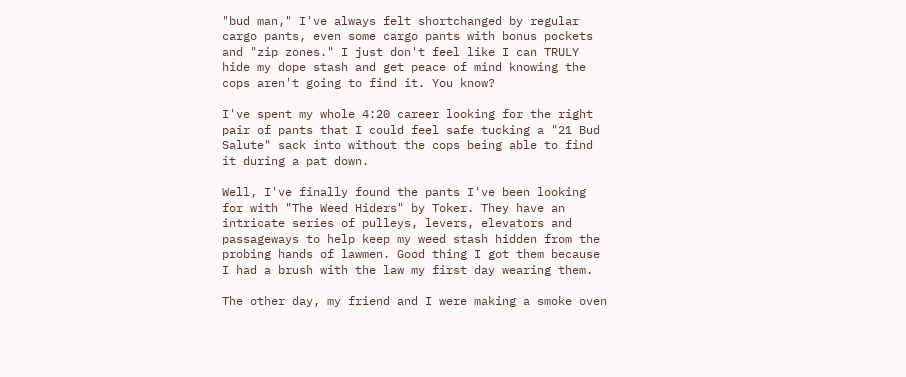"bud man," I've always felt shortchanged by regular cargo pants, even some cargo pants with bonus pockets and "zip zones." I just don't feel like I can TRULY hide my dope stash and get peace of mind knowing the cops aren't going to find it. You know?

I've spent my whole 4:20 career looking for the right pair of pants that I could feel safe tucking a "21 Bud Salute" sack into without the cops being able to find it during a pat down.

Well, I've finally found the pants I've been looking for with "The Weed Hiders" by Toker. They have an intricate series of pulleys, levers, elevators and passageways to help keep my weed stash hidden from the probing hands of lawmen. Good thing I got them because I had a brush with the law my first day wearing them.

The other day, my friend and I were making a smoke oven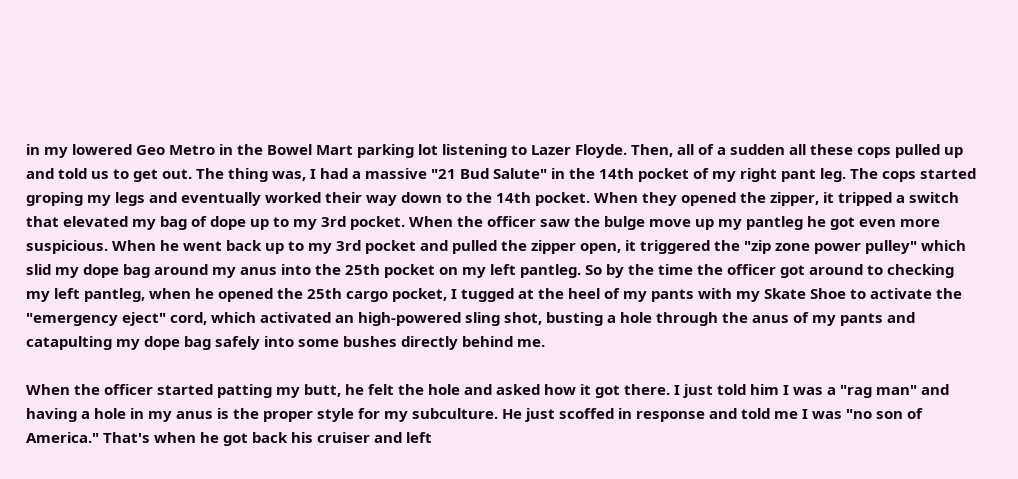in my lowered Geo Metro in the Bowel Mart parking lot listening to Lazer Floyde. Then, all of a sudden all these cops pulled up and told us to get out. The thing was, I had a massive "21 Bud Salute" in the 14th pocket of my right pant leg. The cops started groping my legs and eventually worked their way down to the 14th pocket. When they opened the zipper, it tripped a switch that elevated my bag of dope up to my 3rd pocket. When the officer saw the bulge move up my pantleg he got even more suspicious. When he went back up to my 3rd pocket and pulled the zipper open, it triggered the "zip zone power pulley" which slid my dope bag around my anus into the 25th pocket on my left pantleg. So by the time the officer got around to checking my left pantleg, when he opened the 25th cargo pocket, I tugged at the heel of my pants with my Skate Shoe to activate the "emergency eject" cord, which activated an high-powered sling shot, busting a hole through the anus of my pants and catapulting my dope bag safely into some bushes directly behind me.

When the officer started patting my butt, he felt the hole and asked how it got there. I just told him I was a "rag man" and having a hole in my anus is the proper style for my subculture. He just scoffed in response and told me I was "no son of America." That's when he got back his cruiser and left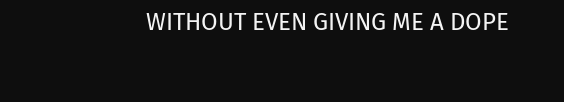WITHOUT EVEN GIVING ME A DOPE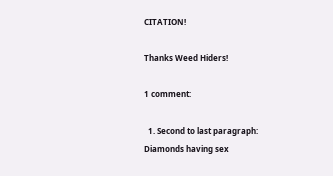CITATION!

Thanks Weed Hiders!

1 comment:

  1. Second to last paragraph: Diamonds having sex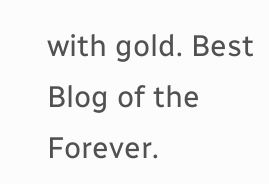with gold. Best Blog of the Forever.